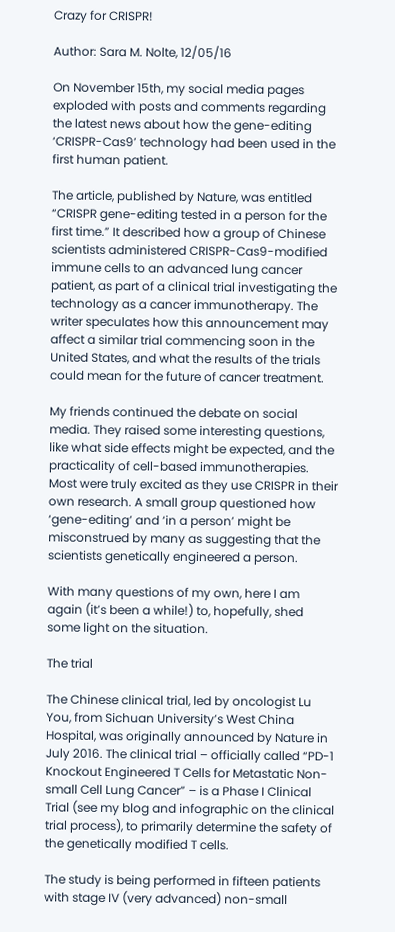Crazy for CRISPR!

Author: Sara M. Nolte, 12/05/16

On November 15th, my social media pages exploded with posts and comments regarding the latest news about how the gene-editing ‘CRISPR-Cas9’ technology had been used in the first human patient.

The article, published by Nature, was entitled “CRISPR gene-editing tested in a person for the first time.” It described how a group of Chinese scientists administered CRISPR-Cas9-modified immune cells to an advanced lung cancer patient, as part of a clinical trial investigating the technology as a cancer immunotherapy. The writer speculates how this announcement may affect a similar trial commencing soon in the United States, and what the results of the trials could mean for the future of cancer treatment.

My friends continued the debate on social media. They raised some interesting questions, like what side effects might be expected, and the practicality of cell-based immunotherapies. Most were truly excited as they use CRISPR in their own research. A small group questioned how ‘gene-editing’ and ‘in a person’ might be misconstrued by many as suggesting that the scientists genetically engineered a person.

With many questions of my own, here I am again (it’s been a while!) to, hopefully, shed some light on the situation.

The trial

The Chinese clinical trial, led by oncologist Lu You, from Sichuan University’s West China Hospital, was originally announced by Nature in July 2016. The clinical trial – officially called “PD-1 Knockout Engineered T Cells for Metastatic Non-small Cell Lung Cancer” – is a Phase I Clinical Trial (see my blog and infographic on the clinical trial process), to primarily determine the safety of the genetically modified T cells.

The study is being performed in fifteen patients with stage IV (very advanced) non-small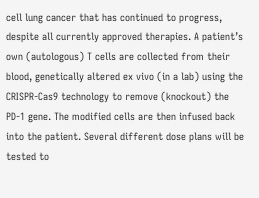cell lung cancer that has continued to progress, despite all currently approved therapies. A patient’s own (autologous) T cells are collected from their blood, genetically altered ex vivo (in a lab) using the CRISPR-Cas9 technology to remove (knockout) the PD-1 gene. The modified cells are then infused back into the patient. Several different dose plans will be tested to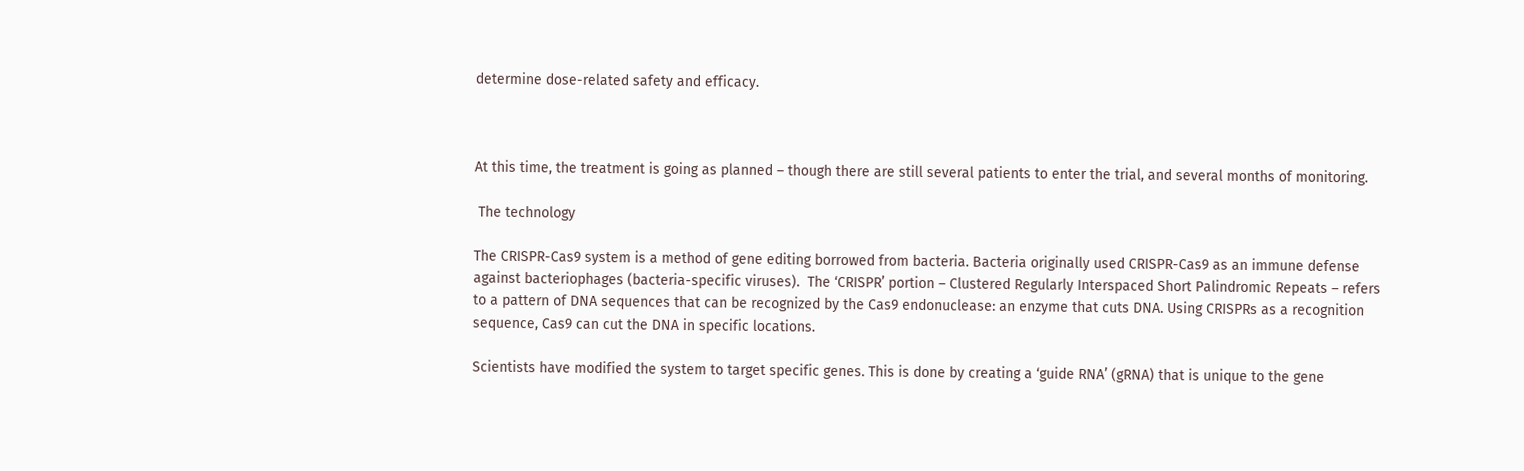determine dose-related safety and efficacy.



At this time, the treatment is going as planned – though there are still several patients to enter the trial, and several months of monitoring.

 The technology

The CRISPR-Cas9 system is a method of gene editing borrowed from bacteria. Bacteria originally used CRISPR-Cas9 as an immune defense against bacteriophages (bacteria-specific viruses).  The ‘CRISPR’ portion – Clustered Regularly Interspaced Short Palindromic Repeats – refers to a pattern of DNA sequences that can be recognized by the Cas9 endonuclease: an enzyme that cuts DNA. Using CRISPRs as a recognition sequence, Cas9 can cut the DNA in specific locations.

Scientists have modified the system to target specific genes. This is done by creating a ‘guide RNA’ (gRNA) that is unique to the gene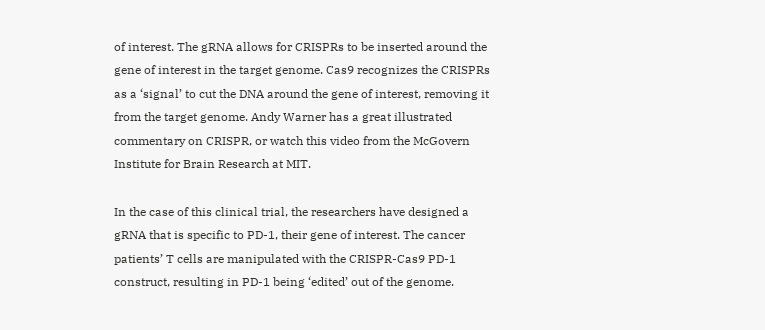of interest. The gRNA allows for CRISPRs to be inserted around the gene of interest in the target genome. Cas9 recognizes the CRISPRs as a ‘signal’ to cut the DNA around the gene of interest, removing it from the target genome. Andy Warner has a great illustrated commentary on CRISPR, or watch this video from the McGovern Institute for Brain Research at MIT.

In the case of this clinical trial, the researchers have designed a gRNA that is specific to PD-1, their gene of interest. The cancer patients’ T cells are manipulated with the CRISPR-Cas9 PD-1 construct, resulting in PD-1 being ‘edited’ out of the genome.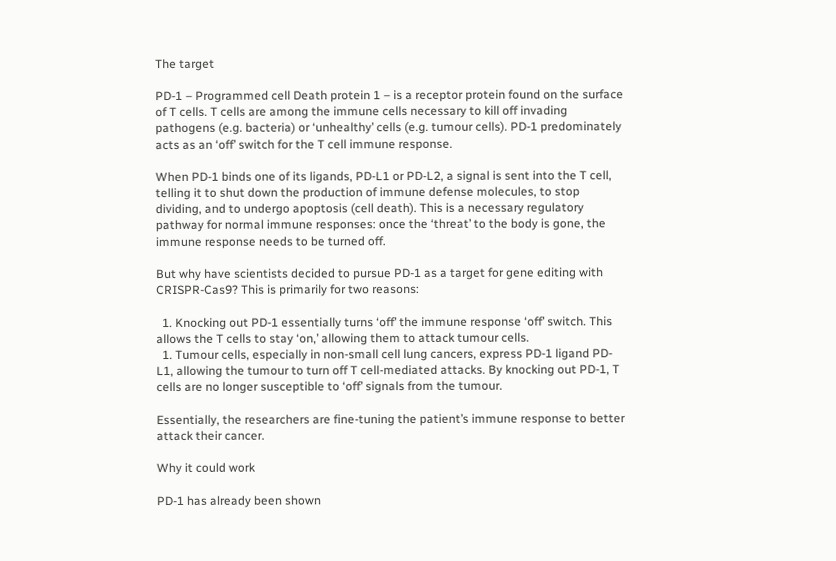The target

PD-1 – Programmed cell Death protein 1 – is a receptor protein found on the surface of T cells. T cells are among the immune cells necessary to kill off invading pathogens (e.g. bacteria) or ‘unhealthy’ cells (e.g. tumour cells). PD-1 predominately acts as an ‘off’ switch for the T cell immune response.

When PD-1 binds one of its ligands, PD-L1 or PD-L2, a signal is sent into the T cell, telling it to shut down the production of immune defense molecules, to stop dividing, and to undergo apoptosis (cell death). This is a necessary regulatory pathway for normal immune responses: once the ‘threat’ to the body is gone, the immune response needs to be turned off.

But why have scientists decided to pursue PD-1 as a target for gene editing with CRISPR-Cas9? This is primarily for two reasons:

  1. Knocking out PD-1 essentially turns ‘off’ the immune response ‘off’ switch. This allows the T cells to stay ‘on,’ allowing them to attack tumour cells.
  1. Tumour cells, especially in non-small cell lung cancers, express PD-1 ligand PD-L1, allowing the tumour to turn off T cell-mediated attacks. By knocking out PD-1, T cells are no longer susceptible to ‘off’ signals from the tumour.

Essentially, the researchers are fine-tuning the patient’s immune response to better attack their cancer.

Why it could work

PD-1 has already been shown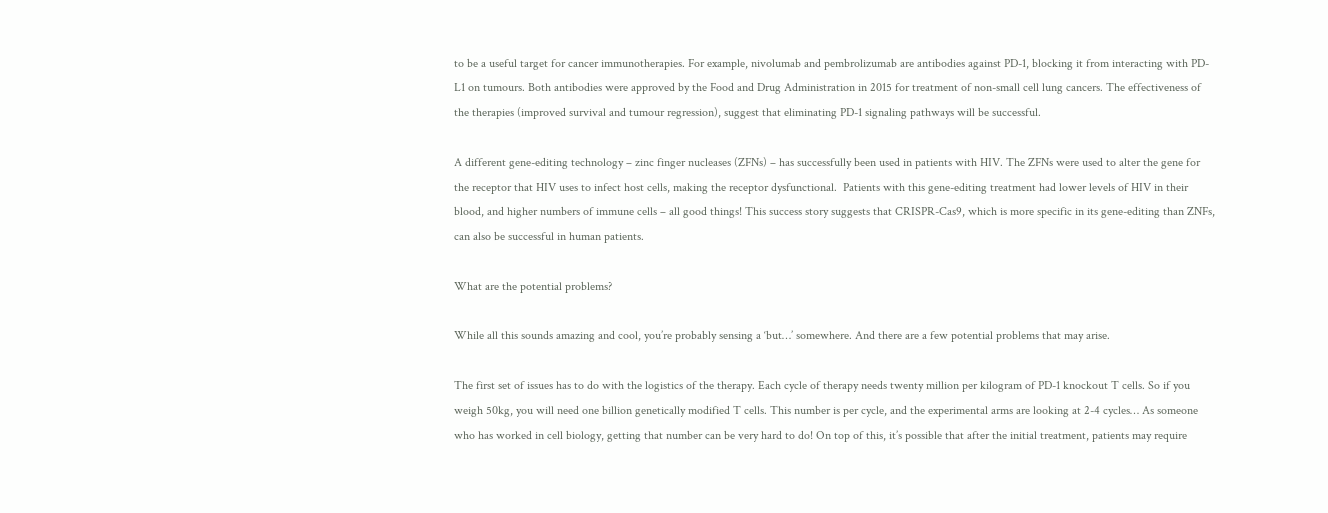to be a useful target for cancer immunotherapies. For example, nivolumab and pembrolizumab are antibodies against PD-1, blocking it from interacting with PD-L1 on tumours. Both antibodies were approved by the Food and Drug Administration in 2015 for treatment of non-small cell lung cancers. The effectiveness of the therapies (improved survival and tumour regression), suggest that eliminating PD-1 signaling pathways will be successful.

A different gene-editing technology – zinc finger nucleases (ZFNs) – has successfully been used in patients with HIV. The ZFNs were used to alter the gene for the receptor that HIV uses to infect host cells, making the receptor dysfunctional.  Patients with this gene-editing treatment had lower levels of HIV in their blood, and higher numbers of immune cells – all good things! This success story suggests that CRISPR-Cas9, which is more specific in its gene-editing than ZNFs, can also be successful in human patients.

What are the potential problems?

While all this sounds amazing and cool, you’re probably sensing a ‘but…’ somewhere. And there are a few potential problems that may arise.

The first set of issues has to do with the logistics of the therapy. Each cycle of therapy needs twenty million per kilogram of PD-1 knockout T cells. So if you weigh 50kg, you will need one billion genetically modified T cells. This number is per cycle, and the experimental arms are looking at 2-4 cycles… As someone who has worked in cell biology, getting that number can be very hard to do! On top of this, it’s possible that after the initial treatment, patients may require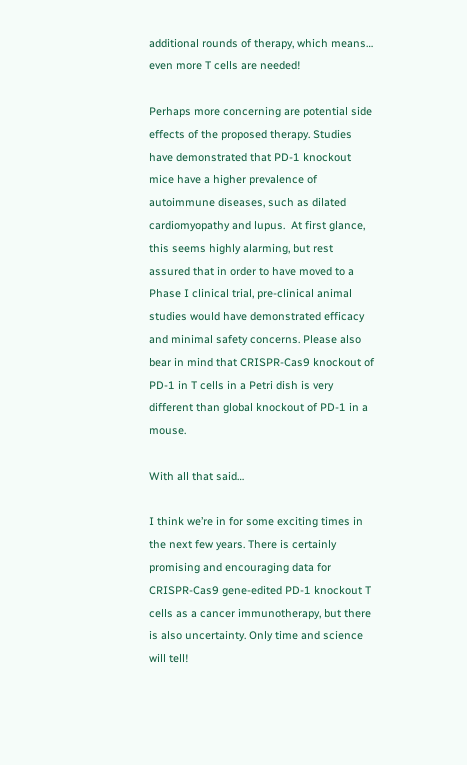additional rounds of therapy, which means… even more T cells are needed!

Perhaps more concerning are potential side effects of the proposed therapy. Studies have demonstrated that PD-1 knockout mice have a higher prevalence of autoimmune diseases, such as dilated cardiomyopathy and lupus.  At first glance, this seems highly alarming, but rest assured that in order to have moved to a Phase I clinical trial, pre-clinical animal studies would have demonstrated efficacy and minimal safety concerns. Please also bear in mind that CRISPR-Cas9 knockout of PD-1 in T cells in a Petri dish is very different than global knockout of PD-1 in a mouse.

With all that said…

I think we’re in for some exciting times in the next few years. There is certainly promising and encouraging data for CRISPR-Cas9 gene-edited PD-1 knockout T cells as a cancer immunotherapy, but there is also uncertainty. Only time and science will tell!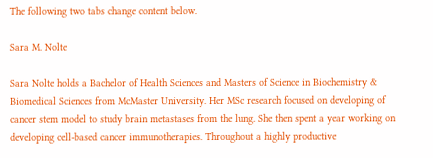The following two tabs change content below.

Sara M. Nolte

Sara Nolte holds a Bachelor of Health Sciences and Masters of Science in Biochemistry & Biomedical Sciences from McMaster University. Her MSc research focused on developing of cancer stem model to study brain metastases from the lung. She then spent a year working on developing cell-based cancer immunotherapies. Throughout a highly productive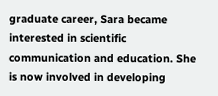graduate career, Sara became interested in scientific communication and education. She is now involved in developing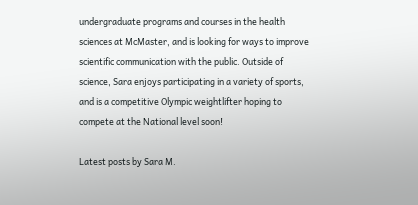undergraduate programs and courses in the health sciences at McMaster, and is looking for ways to improve scientific communication with the public. Outside of science, Sara enjoys participating in a variety of sports, and is a competitive Olympic weightlifter hoping to compete at the National level soon!

Latest posts by Sara M.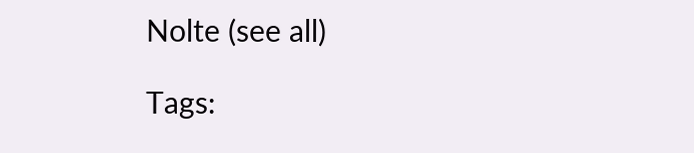Nolte (see all)

Tags: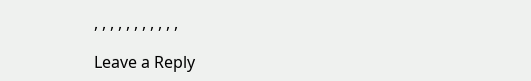, , , , , , , , , , ,

Leave a Reply